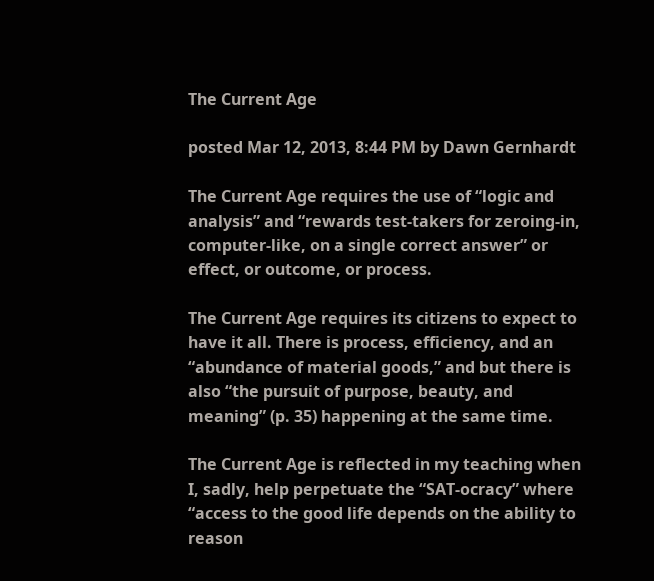The Current Age

posted Mar 12, 2013, 8:44 PM by Dawn Gernhardt

The Current Age requires the use of “logic and analysis” and “rewards test-takers for zeroing-in, computer-like, on a single correct answer” or effect, or outcome, or process.

The Current Age requires its citizens to expect to have it all. There is process, efficiency, and an “abundance of material goods,” and but there is also “the pursuit of purpose, beauty, and meaning” (p. 35) happening at the same time.

The Current Age is reflected in my teaching when I, sadly, help perpetuate the “SAT-ocracy” where “access to the good life depends on the ability to reason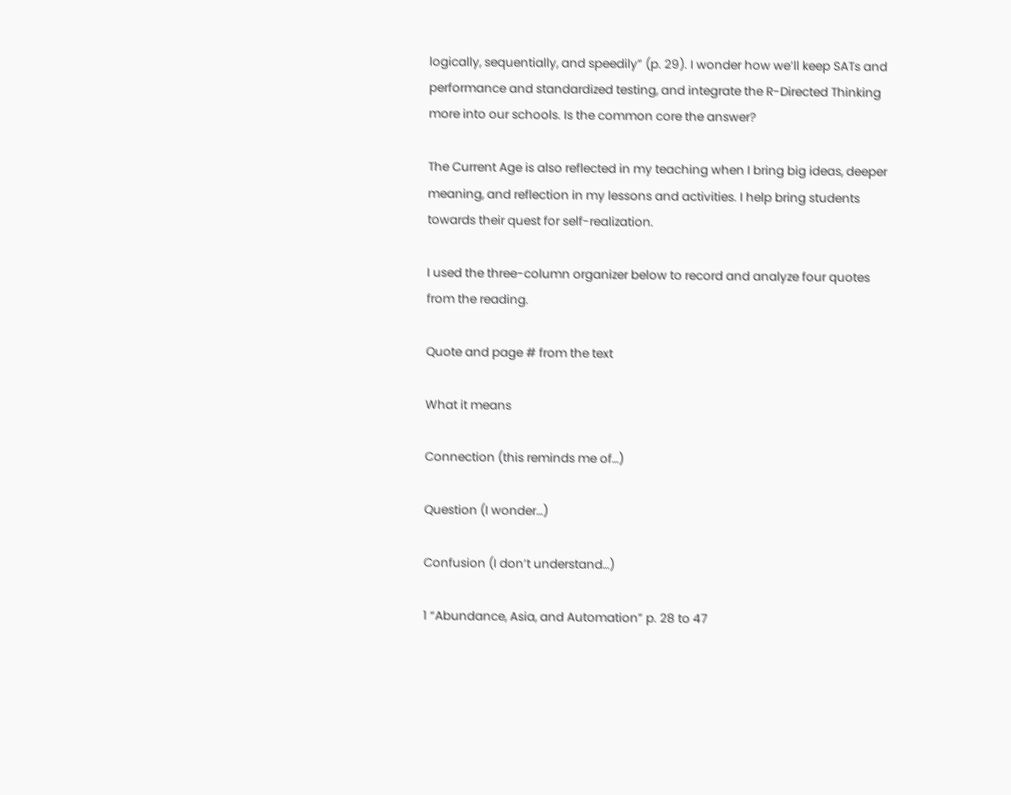logically, sequentially, and speedily” (p. 29). I wonder how we’ll keep SATs and performance and standardized testing, and integrate the R-Directed Thinking more into our schools. Is the common core the answer?

The Current Age is also reflected in my teaching when I bring big ideas, deeper meaning, and reflection in my lessons and activities. I help bring students towards their quest for self-realization.

I used the three-column organizer below to record and analyze four quotes from the reading.

Quote and page # from the text

What it means

Connection (this reminds me of…)

Question (I wonder…)

Confusion (I don’t understand…)

1 “Abundance, Asia, and Automation” p. 28 to 47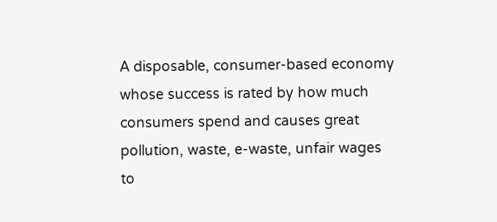A disposable, consumer-based economy whose success is rated by how much consumers spend and causes great pollution, waste, e-waste, unfair wages to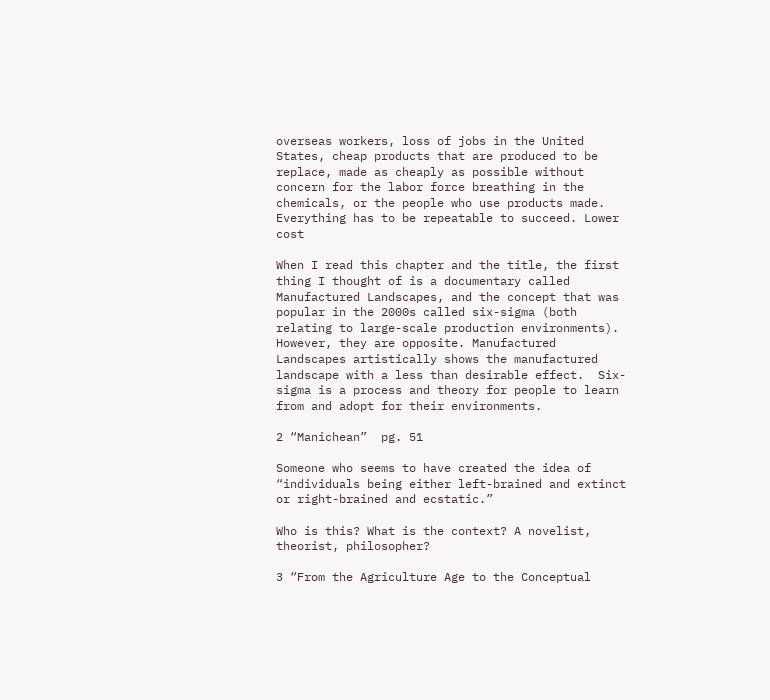overseas workers, loss of jobs in the United States, cheap products that are produced to be replace, made as cheaply as possible without concern for the labor force breathing in the chemicals, or the people who use products made. Everything has to be repeatable to succeed. Lower cost

When I read this chapter and the title, the first thing I thought of is a documentary called Manufactured Landscapes, and the concept that was popular in the 2000s called six-sigma (both relating to large-scale production environments). However, they are opposite. Manufactured Landscapes artistically shows the manufactured landscape with a less than desirable effect.  Six-sigma is a process and theory for people to learn from and adopt for their environments.

2 “Manichean”  pg. 51

Someone who seems to have created the idea of “individuals being either left-brained and extinct or right-brained and ecstatic.”

Who is this? What is the context? A novelist, theorist, philosopher?

3 “From the Agriculture Age to the Conceptual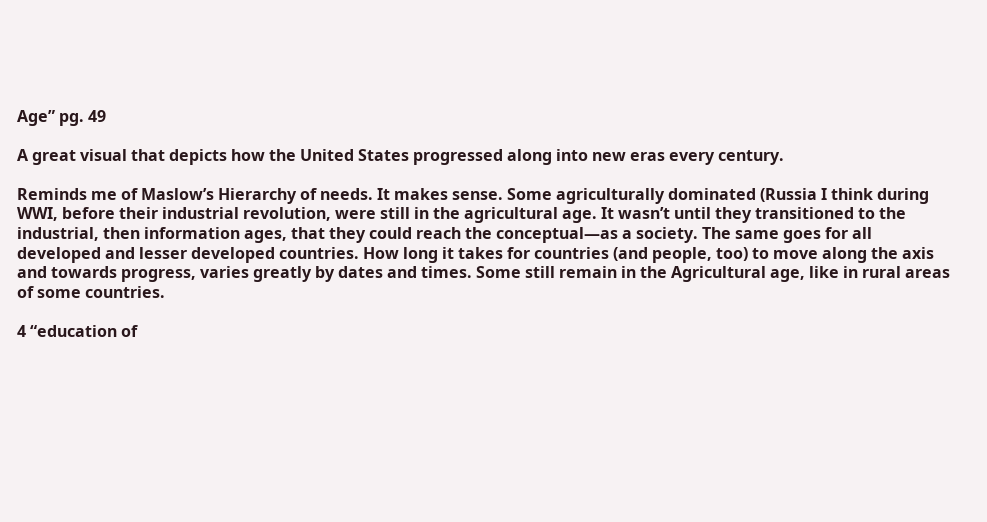Age” pg. 49

A great visual that depicts how the United States progressed along into new eras every century.

Reminds me of Maslow’s Hierarchy of needs. It makes sense. Some agriculturally dominated (Russia I think during WWI, before their industrial revolution, were still in the agricultural age. It wasn’t until they transitioned to the industrial, then information ages, that they could reach the conceptual—as a society. The same goes for all developed and lesser developed countries. How long it takes for countries (and people, too) to move along the axis and towards progress, varies greatly by dates and times. Some still remain in the Agricultural age, like in rural areas of some countries.

4 “education of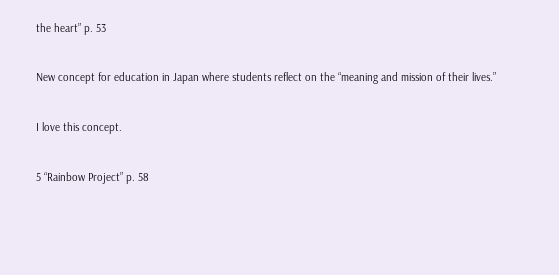the heart” p. 53

New concept for education in Japan where students reflect on the “meaning and mission of their lives.”

I love this concept.

5 “Rainbow Project” p. 58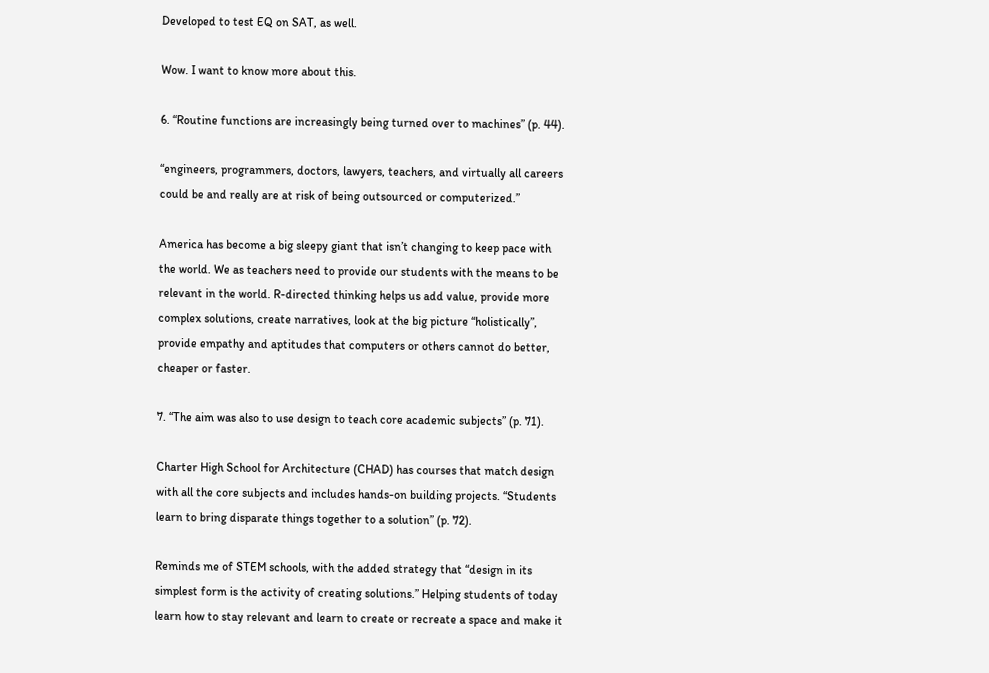Developed to test EQ on SAT, as well.

Wow. I want to know more about this.

6. “Routine functions are increasingly being turned over to machines” (p. 44).

“engineers, programmers, doctors, lawyers, teachers, and virtually all careers could be and really are at risk of being outsourced or computerized.”

America has become a big sleepy giant that isn’t changing to keep pace with the world. We as teachers need to provide our students with the means to be relevant in the world. R-directed thinking helps us add value, provide more complex solutions, create narratives, look at the big picture “holistically”, provide empathy and aptitudes that computers or others cannot do better, cheaper or faster.

7. “The aim was also to use design to teach core academic subjects” (p. 71).

Charter High School for Architecture (CHAD) has courses that match design with all the core subjects and includes hands-on building projects. “Students learn to bring disparate things together to a solution” (p. 72).

Reminds me of STEM schools, with the added strategy that “design in its simplest form is the activity of creating solutions.” Helping students of today learn how to stay relevant and learn to create or recreate a space and make it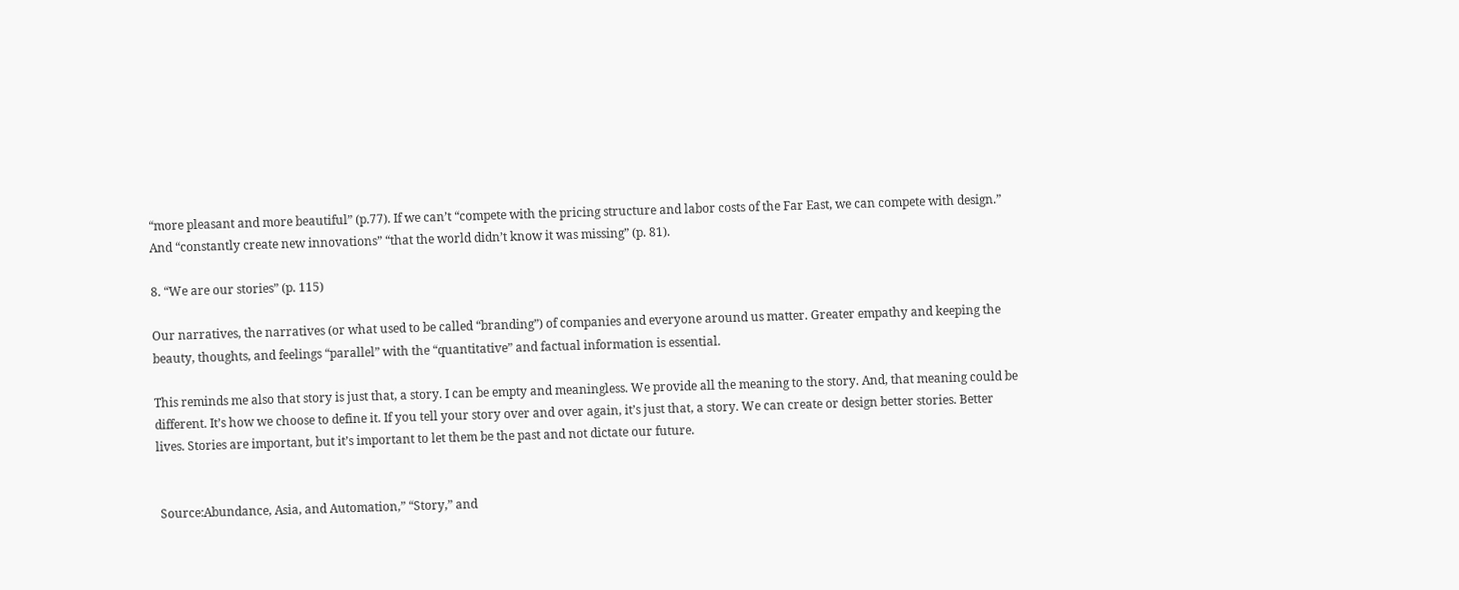“more pleasant and more beautiful” (p.77). If we can’t “compete with the pricing structure and labor costs of the Far East, we can compete with design.” And “constantly create new innovations” “that the world didn’t know it was missing” (p. 81).

8. “We are our stories” (p. 115)

Our narratives, the narratives (or what used to be called “branding”) of companies and everyone around us matter. Greater empathy and keeping the beauty, thoughts, and feelings “parallel” with the “quantitative” and factual information is essential.

This reminds me also that story is just that, a story. I can be empty and meaningless. We provide all the meaning to the story. And, that meaning could be different. It’s how we choose to define it. If you tell your story over and over again, it’s just that, a story. We can create or design better stories. Better lives. Stories are important, but it’s important to let them be the past and not dictate our future.


 Source:Abundance, Asia, and Automation,” “Story,” and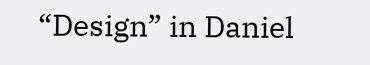“Design” in Daniel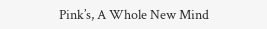Pink’s, A Whole New Mind